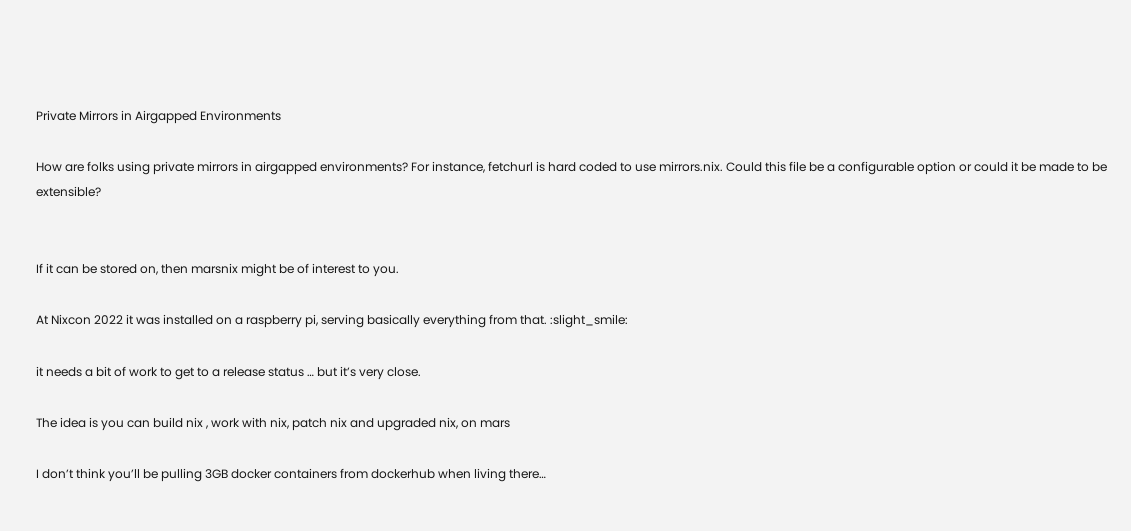Private Mirrors in Airgapped Environments

How are folks using private mirrors in airgapped environments? For instance, fetchurl is hard coded to use mirrors.nix. Could this file be a configurable option or could it be made to be extensible?


If it can be stored on, then marsnix might be of interest to you.

At Nixcon 2022 it was installed on a raspberry pi, serving basically everything from that. :slight_smile:

it needs a bit of work to get to a release status … but it’s very close.

The idea is you can build nix , work with nix, patch nix and upgraded nix, on mars

I don’t think you’ll be pulling 3GB docker containers from dockerhub when living there…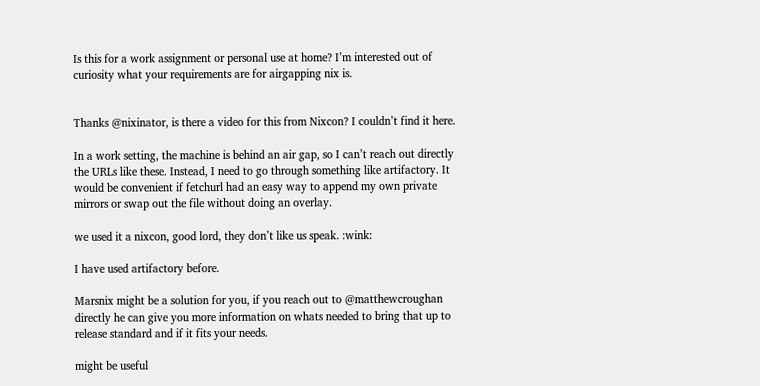Is this for a work assignment or personal use at home? I’m interested out of curiosity what your requirements are for airgapping nix is.


Thanks @nixinator, is there a video for this from Nixcon? I couldn’t find it here.

In a work setting, the machine is behind an air gap, so I can’t reach out directly the URLs like these. Instead, I need to go through something like artifactory. It would be convenient if fetchurl had an easy way to append my own private mirrors or swap out the file without doing an overlay.

we used it a nixcon, good lord, they don’t like us speak. :wink:

I have used artifactory before.

Marsnix might be a solution for you, if you reach out to @matthewcroughan directly he can give you more information on whats needed to bring that up to release standard and if it fits your needs.

might be useful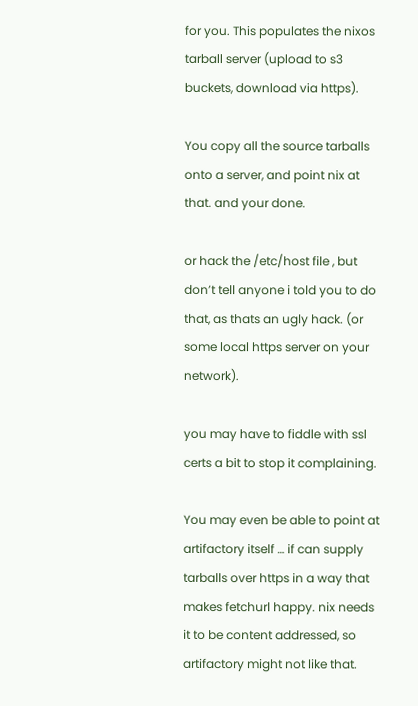for you. This populates the nixos tarball server (upload to s3 buckets, download via https).

You copy all the source tarballs onto a server, and point nix at that. and your done.

or hack the /etc/host file , but don’t tell anyone i told you to do that, as thats an ugly hack. (or some local https server on your network).

you may have to fiddle with ssl certs a bit to stop it complaining.

You may even be able to point at artifactory itself … if can supply tarballs over https in a way that makes fetchurl happy. nix needs it to be content addressed, so artifactory might not like that.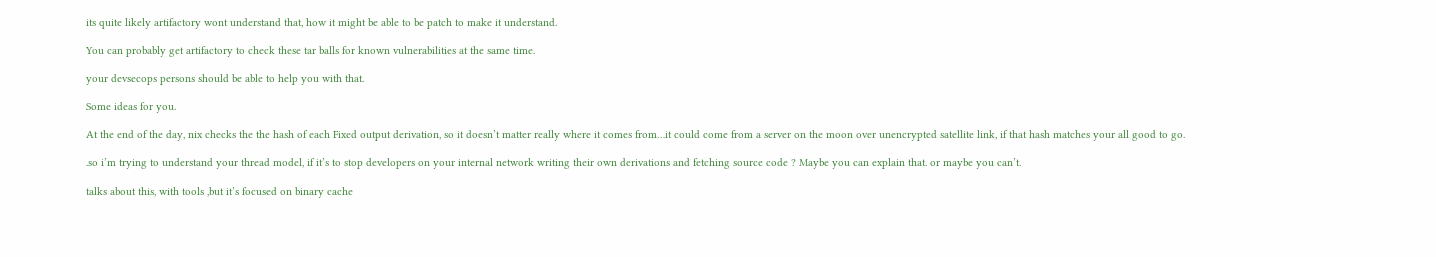its quite likely artifactory wont understand that, how it might be able to be patch to make it understand.

You can probably get artifactory to check these tar balls for known vulnerabilities at the same time.

your devsecops persons should be able to help you with that.

Some ideas for you.

At the end of the day, nix checks the the hash of each Fixed output derivation, so it doesn’t matter really where it comes from…it could come from a server on the moon over unencrypted satellite link, if that hash matches your all good to go.

.so i’m trying to understand your thread model, if it’s to stop developers on your internal network writing their own derivations and fetching source code ? Maybe you can explain that. or maybe you can’t.

talks about this, with tools ,but it’s focused on binary cache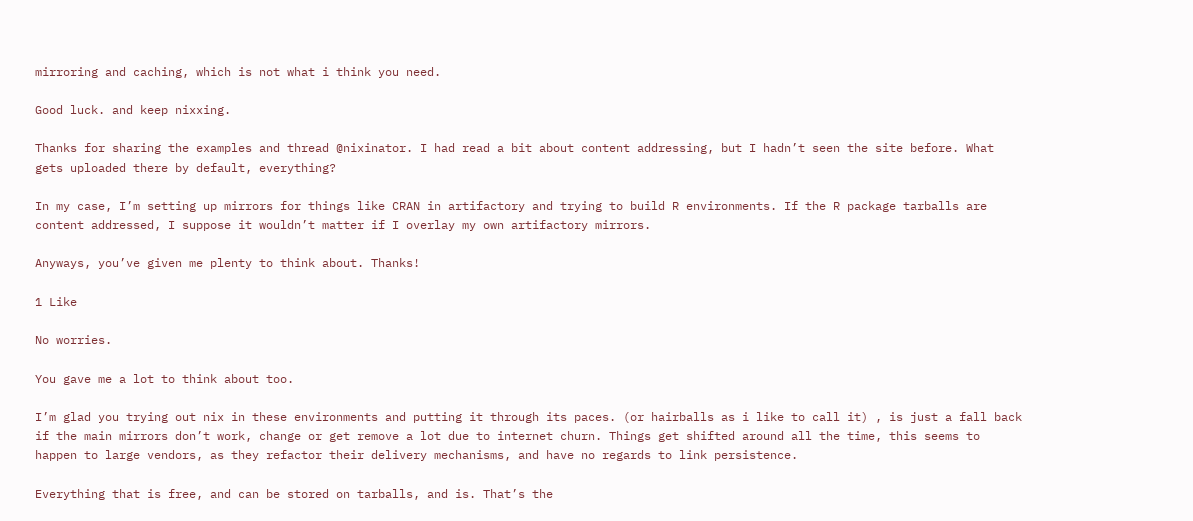mirroring and caching, which is not what i think you need.

Good luck. and keep nixxing.

Thanks for sharing the examples and thread @nixinator. I had read a bit about content addressing, but I hadn’t seen the site before. What gets uploaded there by default, everything?

In my case, I’m setting up mirrors for things like CRAN in artifactory and trying to build R environments. If the R package tarballs are content addressed, I suppose it wouldn’t matter if I overlay my own artifactory mirrors.

Anyways, you’ve given me plenty to think about. Thanks!

1 Like

No worries.

You gave me a lot to think about too.

I’m glad you trying out nix in these environments and putting it through its paces. (or hairballs as i like to call it) , is just a fall back if the main mirrors don’t work, change or get remove a lot due to internet churn. Things get shifted around all the time, this seems to happen to large vendors, as they refactor their delivery mechanisms, and have no regards to link persistence.

Everything that is free, and can be stored on tarballs, and is. That’s the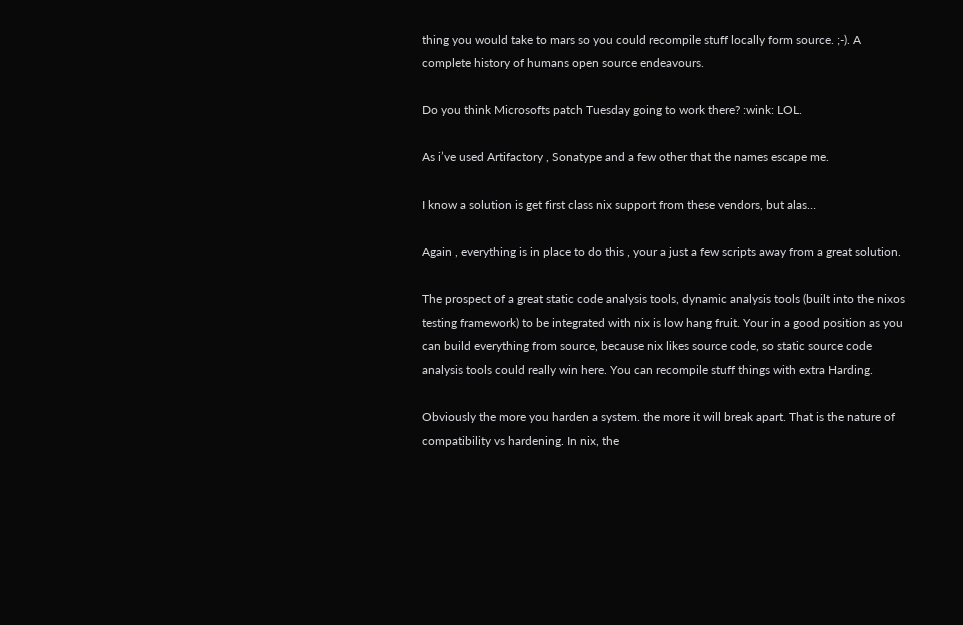thing you would take to mars so you could recompile stuff locally form source. ;-). A complete history of humans open source endeavours.

Do you think Microsofts patch Tuesday going to work there? :wink: LOL.

As i’ve used Artifactory , Sonatype and a few other that the names escape me.

I know a solution is get first class nix support from these vendors, but alas…

Again , everything is in place to do this , your a just a few scripts away from a great solution.

The prospect of a great static code analysis tools, dynamic analysis tools (built into the nixos testing framework) to be integrated with nix is low hang fruit. Your in a good position as you can build everything from source, because nix likes source code, so static source code analysis tools could really win here. You can recompile stuff things with extra Harding.

Obviously the more you harden a system. the more it will break apart. That is the nature of compatibility vs hardening. In nix, the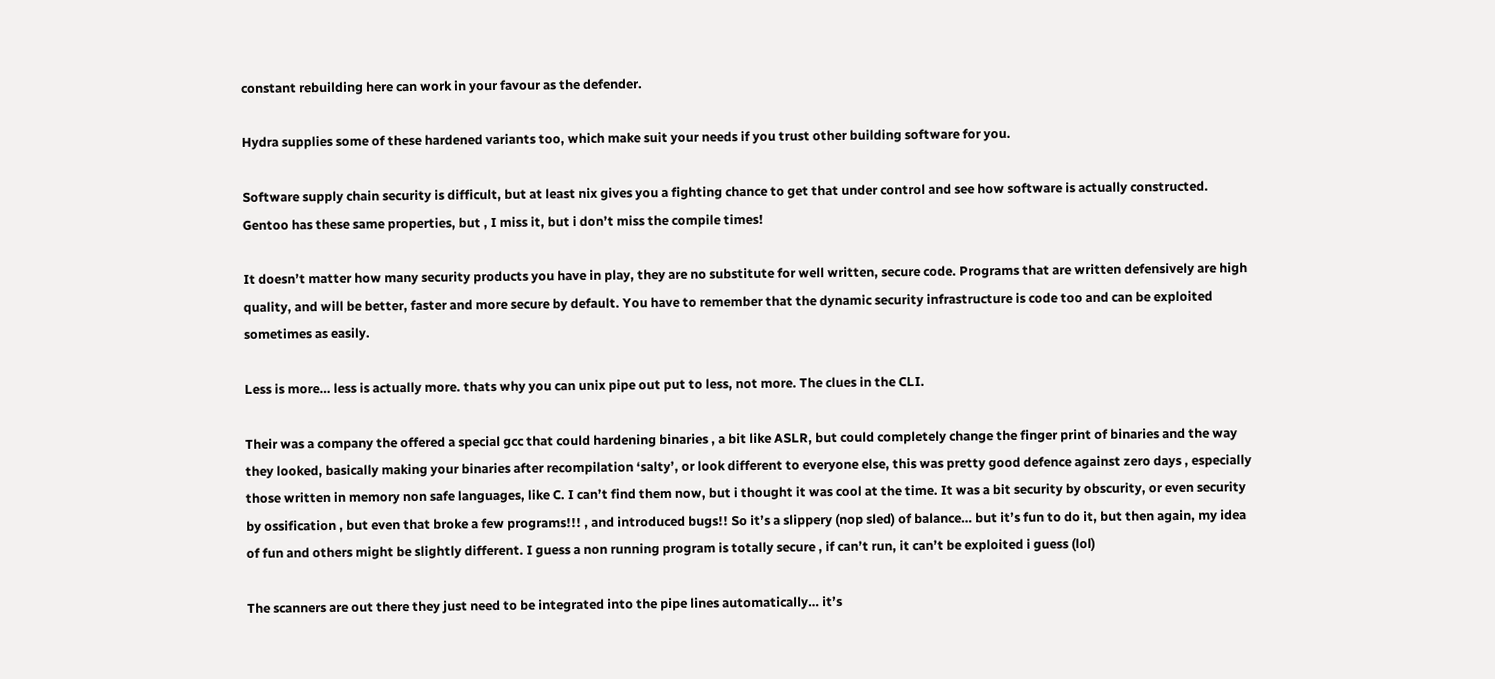constant rebuilding here can work in your favour as the defender.

Hydra supplies some of these hardened variants too, which make suit your needs if you trust other building software for you.

Software supply chain security is difficult, but at least nix gives you a fighting chance to get that under control and see how software is actually constructed. Gentoo has these same properties, but , I miss it, but i don’t miss the compile times!

It doesn’t matter how many security products you have in play, they are no substitute for well written, secure code. Programs that are written defensively are high quality, and will be better, faster and more secure by default. You have to remember that the dynamic security infrastructure is code too and can be exploited sometimes as easily.

Less is more… less is actually more. thats why you can unix pipe out put to less, not more. The clues in the CLI.

Their was a company the offered a special gcc that could hardening binaries , a bit like ASLR, but could completely change the finger print of binaries and the way they looked, basically making your binaries after recompilation ‘salty’, or look different to everyone else, this was pretty good defence against zero days , especially those written in memory non safe languages, like C. I can’t find them now, but i thought it was cool at the time. It was a bit security by obscurity, or even security by ossification , but even that broke a few programs!!! , and introduced bugs!! So it’s a slippery (nop sled) of balance… but it’s fun to do it, but then again, my idea of fun and others might be slightly different. I guess a non running program is totally secure , if can’t run, it can’t be exploited i guess (lol)

The scanners are out there they just need to be integrated into the pipe lines automatically… it’s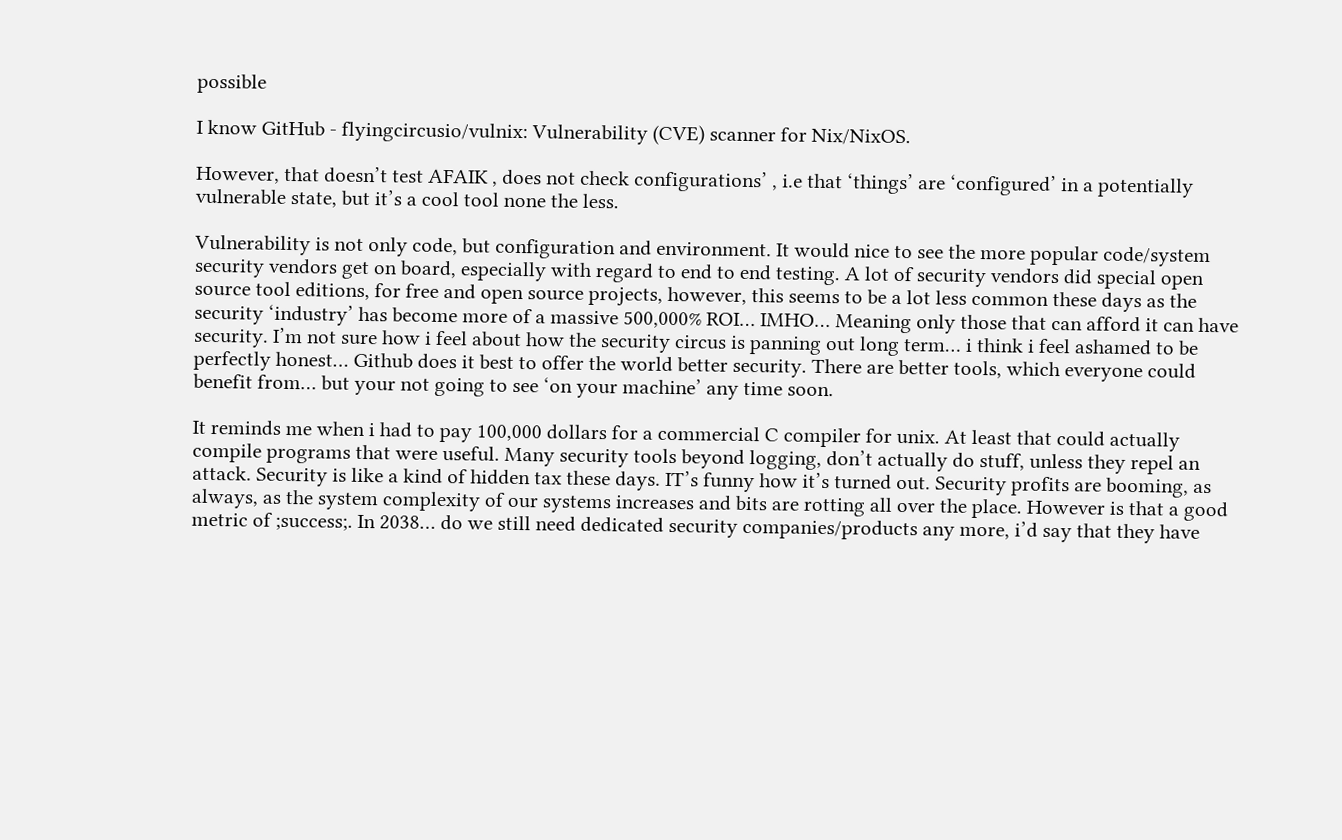possible

I know GitHub - flyingcircusio/vulnix: Vulnerability (CVE) scanner for Nix/NixOS.

However, that doesn’t test AFAIK , does not check configurations’ , i.e that ‘things’ are ‘configured’ in a potentially vulnerable state, but it’s a cool tool none the less.

Vulnerability is not only code, but configuration and environment. It would nice to see the more popular code/system security vendors get on board, especially with regard to end to end testing. A lot of security vendors did special open source tool editions, for free and open source projects, however, this seems to be a lot less common these days as the security ‘industry’ has become more of a massive 500,000% ROI… IMHO… Meaning only those that can afford it can have security. I’m not sure how i feel about how the security circus is panning out long term… i think i feel ashamed to be perfectly honest… Github does it best to offer the world better security. There are better tools, which everyone could benefit from… but your not going to see ‘on your machine’ any time soon.

It reminds me when i had to pay 100,000 dollars for a commercial C compiler for unix. At least that could actually compile programs that were useful. Many security tools beyond logging, don’t actually do stuff, unless they repel an attack. Security is like a kind of hidden tax these days. IT’s funny how it’s turned out. Security profits are booming, as always, as the system complexity of our systems increases and bits are rotting all over the place. However is that a good metric of ;success;. In 2038… do we still need dedicated security companies/products any more, i’d say that they have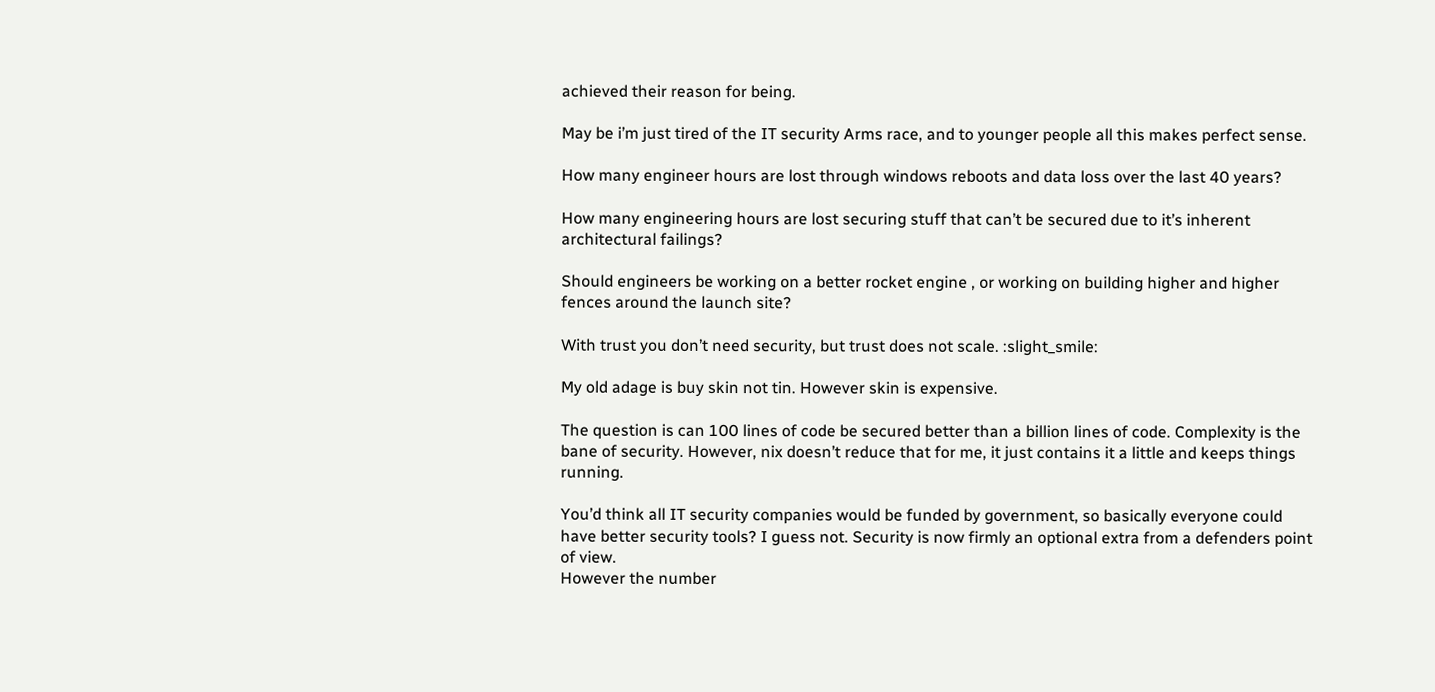achieved their reason for being.

May be i’m just tired of the IT security Arms race, and to younger people all this makes perfect sense.

How many engineer hours are lost through windows reboots and data loss over the last 40 years?

How many engineering hours are lost securing stuff that can’t be secured due to it’s inherent architectural failings?

Should engineers be working on a better rocket engine , or working on building higher and higher fences around the launch site?

With trust you don’t need security, but trust does not scale. :slight_smile:

My old adage is buy skin not tin. However skin is expensive.

The question is can 100 lines of code be secured better than a billion lines of code. Complexity is the bane of security. However, nix doesn’t reduce that for me, it just contains it a little and keeps things running.

You’d think all IT security companies would be funded by government, so basically everyone could have better security tools? I guess not. Security is now firmly an optional extra from a defenders point of view.
However the number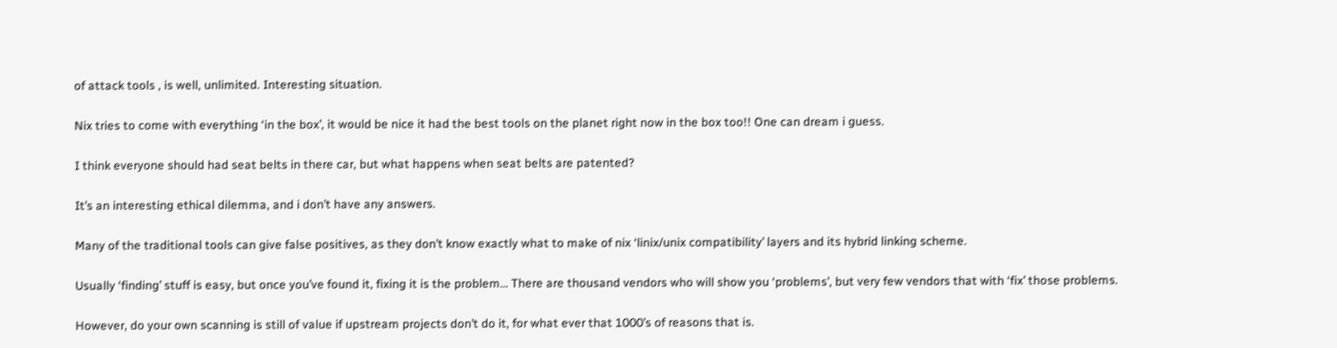of attack tools , is well, unlimited. Interesting situation.

Nix tries to come with everything ‘in the box’, it would be nice it had the best tools on the planet right now in the box too!! One can dream i guess.

I think everyone should had seat belts in there car, but what happens when seat belts are patented?

It’s an interesting ethical dilemma, and i don’t have any answers.

Many of the traditional tools can give false positives, as they don’t know exactly what to make of nix ‘linix/unix compatibility’ layers and its hybrid linking scheme.

Usually ‘finding’ stuff is easy, but once you’ve found it, fixing it is the problem… There are thousand vendors who will show you ‘problems’, but very few vendors that with ‘fix’ those problems.

However, do your own scanning is still of value if upstream projects don’t do it, for what ever that 1000’s of reasons that is.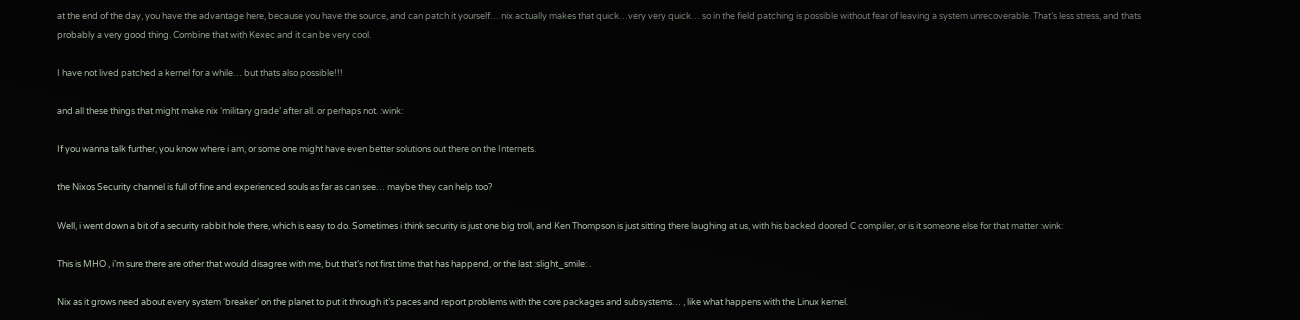at the end of the day, you have the advantage here, because you have the source, and can patch it yourself… nix actually makes that quick…very very quick… so in the field patching is possible without fear of leaving a system unrecoverable. That’s less stress, and thats probably a very good thing. Combine that with Kexec and it can be very cool.

I have not lived patched a kernel for a while… but thats also possible!!!

and all these things that might make nix ‘military grade’ after all. or perhaps not. :wink:

If you wanna talk further, you know where i am, or some one might have even better solutions out there on the Internets.

the Nixos Security channel is full of fine and experienced souls as far as can see… maybe they can help too?

Well, i went down a bit of a security rabbit hole there, which is easy to do. Sometimes i think security is just one big troll, and Ken Thompson is just sitting there laughing at us, with his backed doored C compiler, or is it someone else for that matter :wink:

This is MHO , i’m sure there are other that would disagree with me, but that’s not first time that has happend, or the last :slight_smile: .

Nix as it grows need about every system ‘breaker’ on the planet to put it through it’s paces and report problems with the core packages and subsystems… , like what happens with the Linux kernel.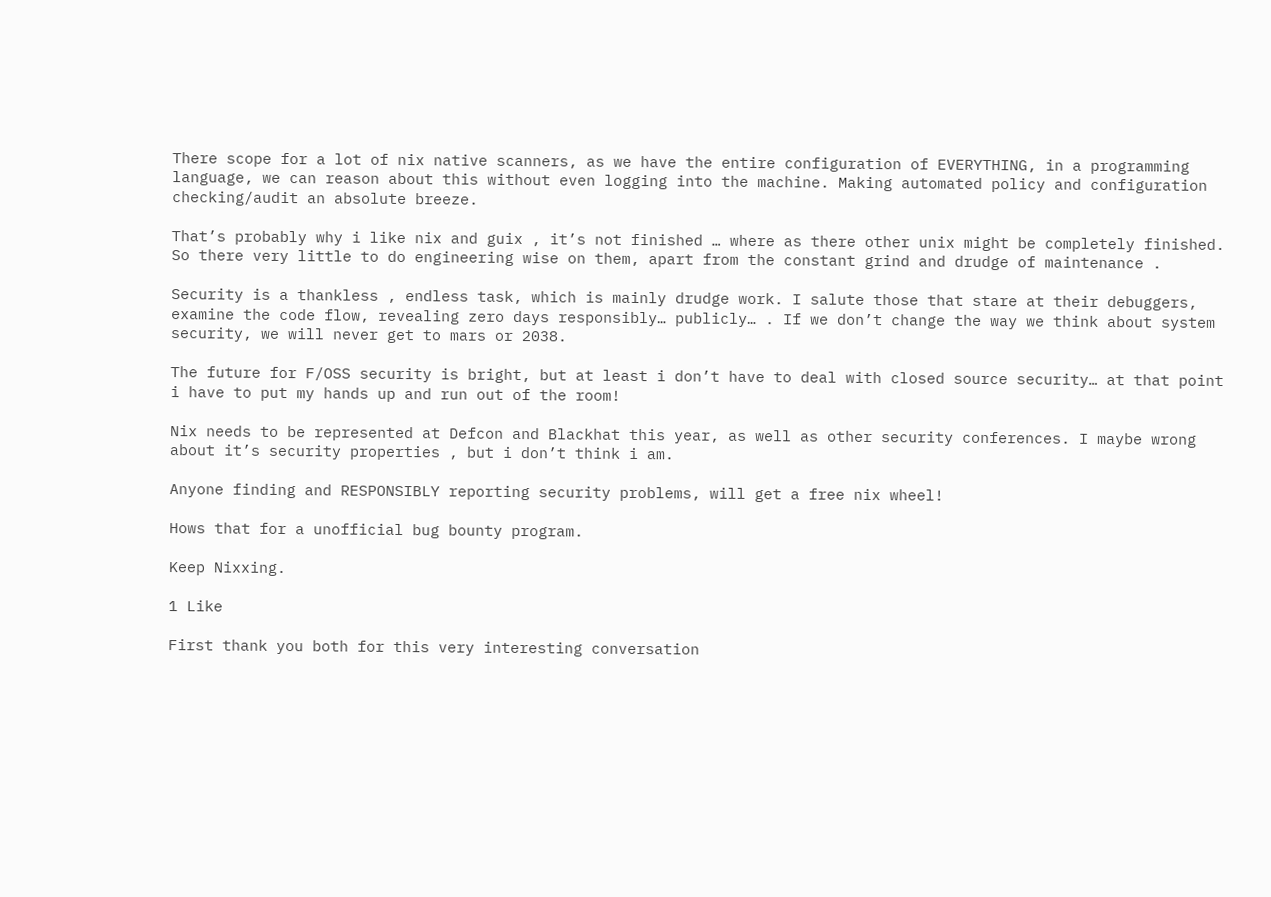There scope for a lot of nix native scanners, as we have the entire configuration of EVERYTHING, in a programming language, we can reason about this without even logging into the machine. Making automated policy and configuration checking/audit an absolute breeze.

That’s probably why i like nix and guix , it’s not finished … where as there other unix might be completely finished. So there very little to do engineering wise on them, apart from the constant grind and drudge of maintenance .

Security is a thankless , endless task, which is mainly drudge work. I salute those that stare at their debuggers, examine the code flow, revealing zero days responsibly… publicly… . If we don’t change the way we think about system security, we will never get to mars or 2038.

The future for F/OSS security is bright, but at least i don’t have to deal with closed source security… at that point i have to put my hands up and run out of the room!

Nix needs to be represented at Defcon and Blackhat this year, as well as other security conferences. I maybe wrong about it’s security properties , but i don’t think i am.

Anyone finding and RESPONSIBLY reporting security problems, will get a free nix wheel!

Hows that for a unofficial bug bounty program.

Keep Nixxing.

1 Like

First thank you both for this very interesting conversation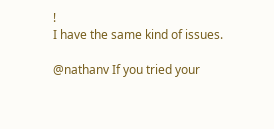!
I have the same kind of issues.

@nathanv If you tried your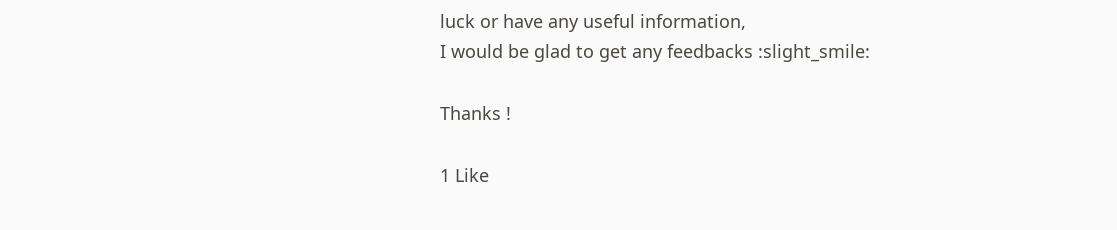luck or have any useful information,
I would be glad to get any feedbacks :slight_smile:

Thanks !

1 Like